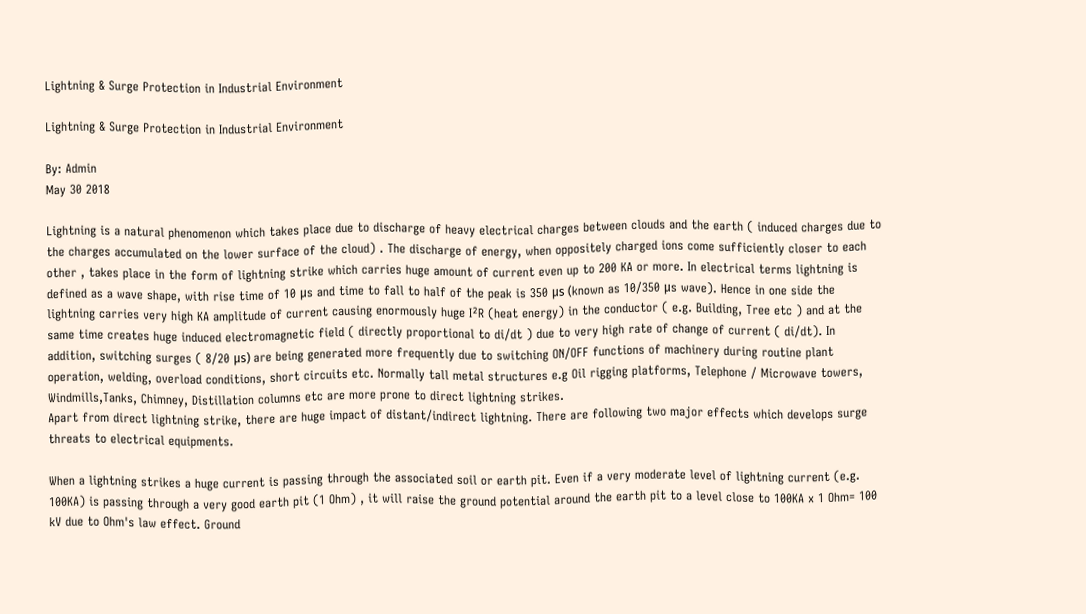Lightning & Surge Protection in Industrial Environment

Lightning & Surge Protection in Industrial Environment

By: Admin
May 30 2018

Lightning is a natural phenomenon which takes place due to discharge of heavy electrical charges between clouds and the earth ( induced charges due to the charges accumulated on the lower surface of the cloud) . The discharge of energy, when oppositely charged ions come sufficiently closer to each other , takes place in the form of lightning strike which carries huge amount of current even up to 200 KA or more. In electrical terms lightning is defined as a wave shape, with rise time of 10 μs and time to fall to half of the peak is 350 μs (known as 10/350 μs wave). Hence in one side the lightning carries very high KA amplitude of current causing enormously huge I²R (heat energy) in the conductor ( e.g. Building, Tree etc ) and at the same time creates huge induced electromagnetic field ( directly proportional to di/dt ) due to very high rate of change of current ( di/dt). In addition, switching surges ( 8/20 μs) are being generated more frequently due to switching ON/OFF functions of machinery during routine plant operation, welding, overload conditions, short circuits etc. Normally tall metal structures e.g Oil rigging platforms, Telephone / Microwave towers, Windmills,Tanks, Chimney, Distillation columns etc are more prone to direct lightning strikes.
Apart from direct lightning strike, there are huge impact of distant/indirect lightning. There are following two major effects which develops surge threats to electrical equipments.

When a lightning strikes a huge current is passing through the associated soil or earth pit. Even if a very moderate level of lightning current (e.g. 100KA) is passing through a very good earth pit (1 Ohm) , it will raise the ground potential around the earth pit to a level close to 100KA x 1 Ohm= 100 kV due to Ohm's law effect. Ground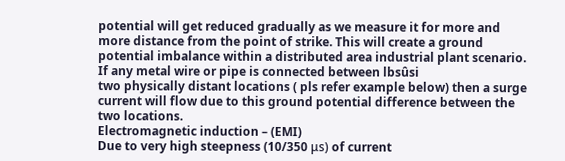potential will get reduced gradually as we measure it for more and more distance from the point of strike. This will create a ground potential imbalance within a distributed area industrial plant scenario. If any metal wire or pipe is connected between lbsûsi
two physically distant locations ( pls refer example below) then a surge current will flow due to this ground potential difference between the two locations.
Electromagnetic induction – (EMI)
Due to very high steepness (10/350 μs) of current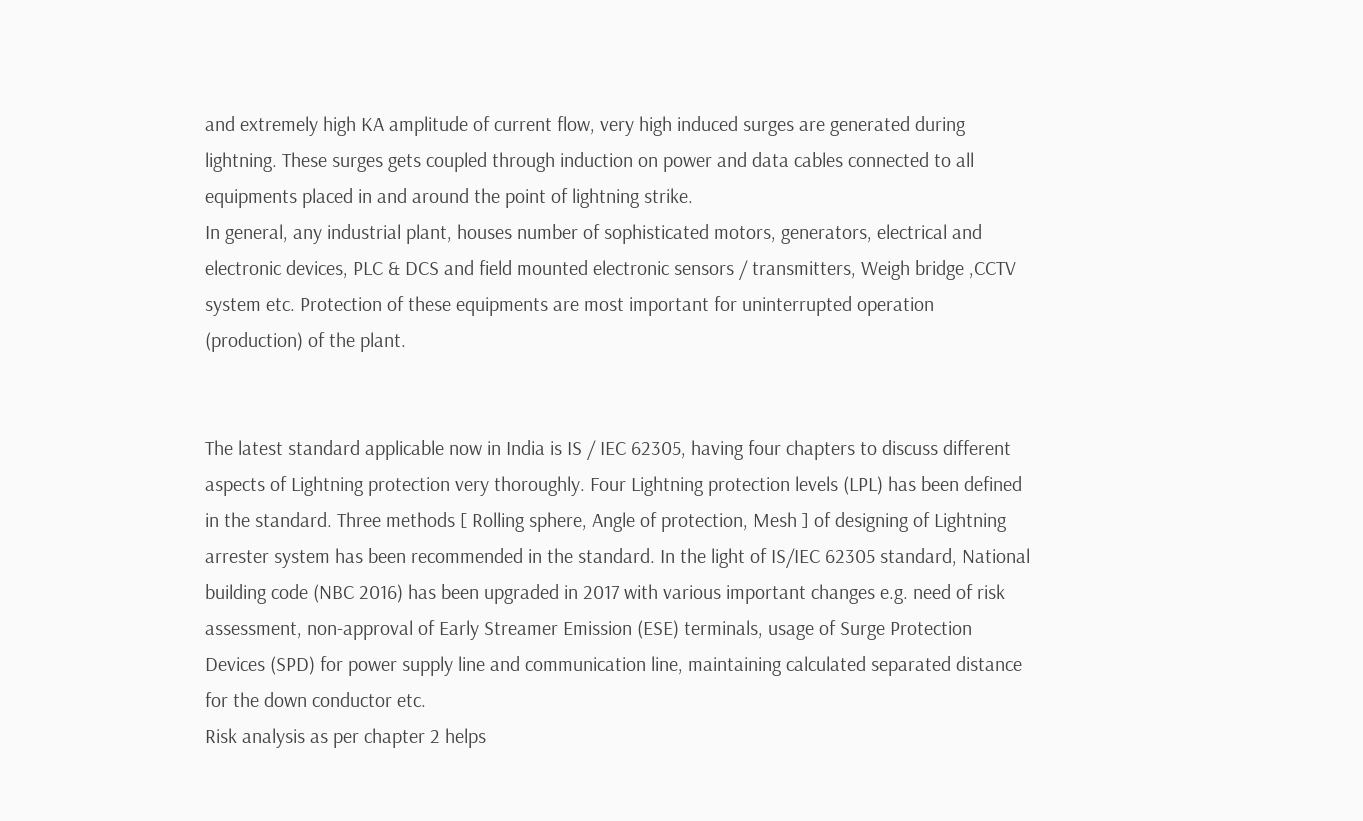and extremely high KA amplitude of current flow, very high induced surges are generated during lightning. These surges gets coupled through induction on power and data cables connected to all equipments placed in and around the point of lightning strike.
In general, any industrial plant, houses number of sophisticated motors, generators, electrical and electronic devices, PLC & DCS and field mounted electronic sensors / transmitters, Weigh bridge ,CCTV system etc. Protection of these equipments are most important for uninterrupted operation (production) of the plant.


The latest standard applicable now in India is IS / IEC 62305, having four chapters to discuss different aspects of Lightning protection very thoroughly. Four Lightning protection levels (LPL) has been defined in the standard. Three methods [ Rolling sphere, Angle of protection, Mesh ] of designing of Lightning arrester system has been recommended in the standard. In the light of IS/IEC 62305 standard, National building code (NBC 2016) has been upgraded in 2017 with various important changes e.g. need of risk assessment, non-approval of Early Streamer Emission (ESE) terminals, usage of Surge Protection Devices (SPD) for power supply line and communication line, maintaining calculated separated distance for the down conductor etc.
Risk analysis as per chapter 2 helps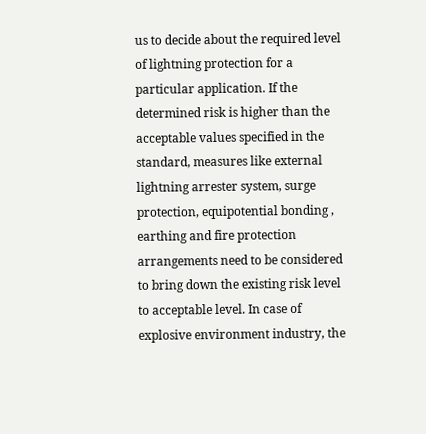us to decide about the required level of lightning protection for a particular application. If the determined risk is higher than the acceptable values specified in the standard, measures like external lightning arrester system, surge protection, equipotential bonding , earthing and fire protection arrangements need to be considered to bring down the existing risk level to acceptable level. In case of explosive environment industry, the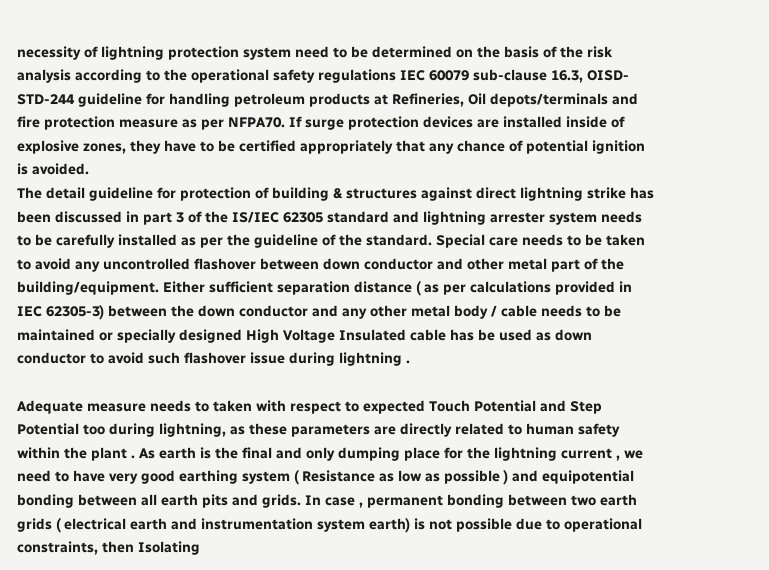necessity of lightning protection system need to be determined on the basis of the risk analysis according to the operational safety regulations IEC 60079 sub-clause 16.3, OISD-STD-244 guideline for handling petroleum products at Refineries, Oil depots/terminals and fire protection measure as per NFPA70. If surge protection devices are installed inside of explosive zones, they have to be certified appropriately that any chance of potential ignition is avoided.
The detail guideline for protection of building & structures against direct lightning strike has been discussed in part 3 of the IS/IEC 62305 standard and lightning arrester system needs to be carefully installed as per the guideline of the standard. Special care needs to be taken to avoid any uncontrolled flashover between down conductor and other metal part of the building/equipment. Either sufficient separation distance ( as per calculations provided in IEC 62305-3) between the down conductor and any other metal body / cable needs to be maintained or specially designed High Voltage Insulated cable has be used as down conductor to avoid such flashover issue during lightning .

Adequate measure needs to taken with respect to expected Touch Potential and Step Potential too during lightning, as these parameters are directly related to human safety within the plant . As earth is the final and only dumping place for the lightning current , we need to have very good earthing system ( Resistance as low as possible ) and equipotential bonding between all earth pits and grids. In case , permanent bonding between two earth grids ( electrical earth and instrumentation system earth) is not possible due to operational constraints, then Isolating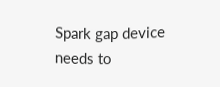Spark gap device needs to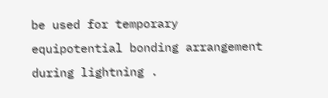be used for temporary equipotential bonding arrangement during lightning .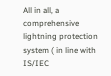All in all, a comprehensive lightning protection system ( in line with IS/IEC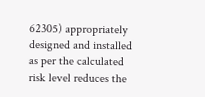62305) appropriately designed and installed as per the calculated risk level reduces the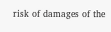risk of damages of the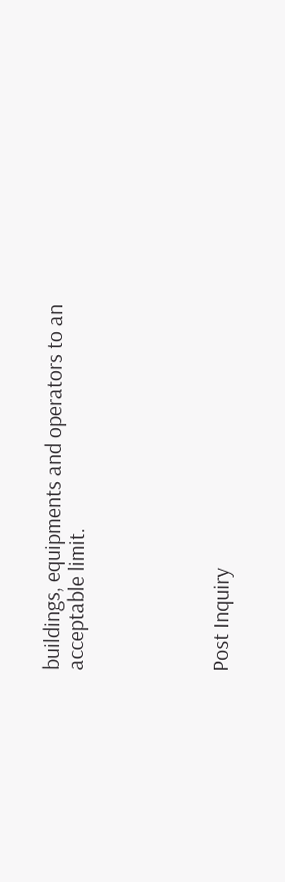buildings, equipments and operators to an acceptable limit.





Post Inquiry